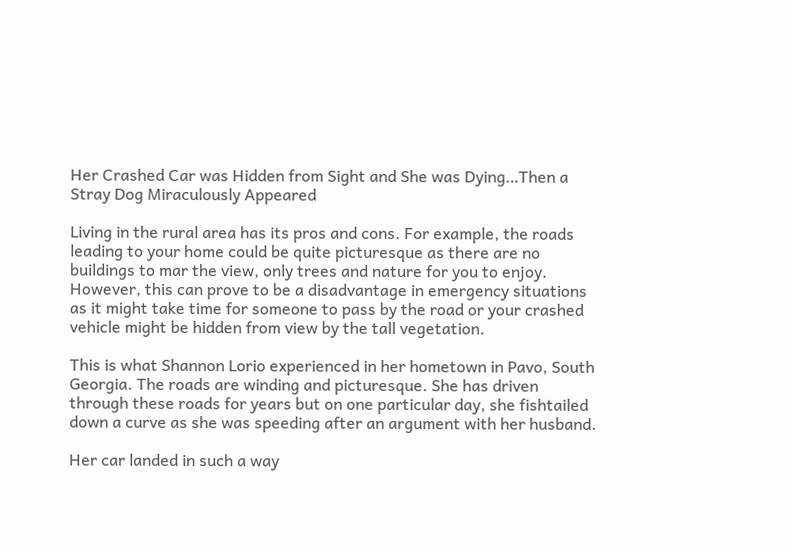Her Crashed Car was Hidden from Sight and She was Dying…Then a Stray Dog Miraculously Appeared

Living in the rural area has its pros and cons. For example, the roads leading to your home could be quite picturesque as there are no buildings to mar the view, only trees and nature for you to enjoy. However, this can prove to be a disadvantage in emergency situations as it might take time for someone to pass by the road or your crashed vehicle might be hidden from view by the tall vegetation.

This is what Shannon Lorio experienced in her hometown in Pavo, South Georgia. The roads are winding and picturesque. She has driven through these roads for years but on one particular day, she fishtailed down a curve as she was speeding after an argument with her husband.

Her car landed in such a way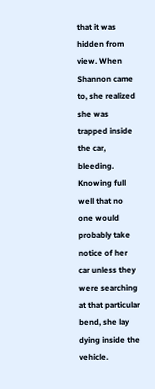that it was hidden from view. When Shannon came to, she realized she was trapped inside the car, bleeding. Knowing full well that no one would probably take notice of her car unless they were searching at that particular bend, she lay dying inside the vehicle.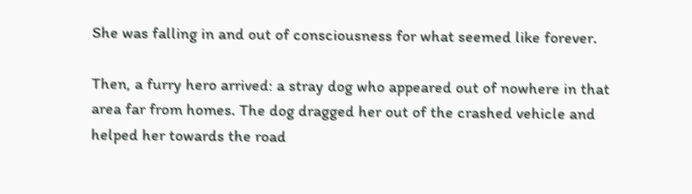She was falling in and out of consciousness for what seemed like forever.

Then, a furry hero arrived: a stray dog who appeared out of nowhere in that area far from homes. The dog dragged her out of the crashed vehicle and helped her towards the road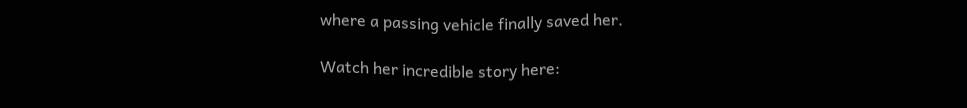where a passing vehicle finally saved her.

Watch her incredible story here: